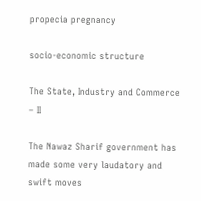propecia pregnancy

socio-economic structure

The State, Industry and Commerce – II

The Nawaz Sharif government has made some very laudatory and swift moves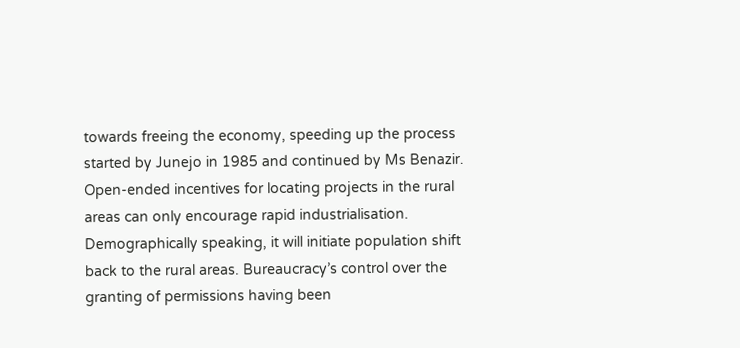towards freeing the economy, speeding up the process started by Junejo in 1985 and continued by Ms Benazir. Open-ended incentives for locating projects in the rural areas can only encourage rapid industrialisation. Demographically speaking, it will initiate population shift back to the rural areas. Bureaucracy’s control over the granting of permissions having been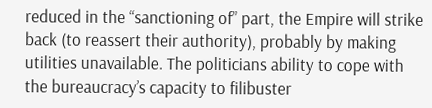reduced in the “sanctioning of” part, the Empire will strike back (to reassert their authority), probably by making utilities unavailable. The politicians ability to cope with the bureaucracy’s capacity to filibuster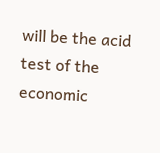will be the acid test of the economic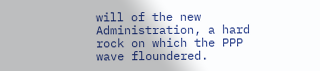will of the new Administration, a hard rock on which the PPP wave floundered.